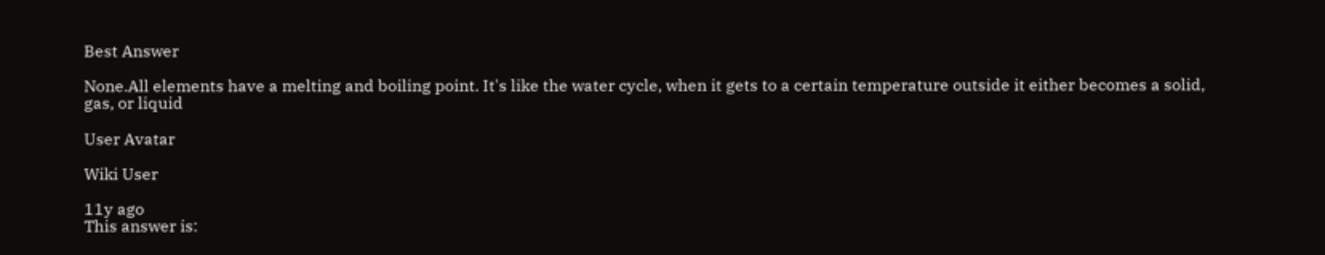Best Answer

None.All elements have a melting and boiling point. It's like the water cycle, when it gets to a certain temperature outside it either becomes a solid, gas, or liquid

User Avatar

Wiki User

11y ago
This answer is: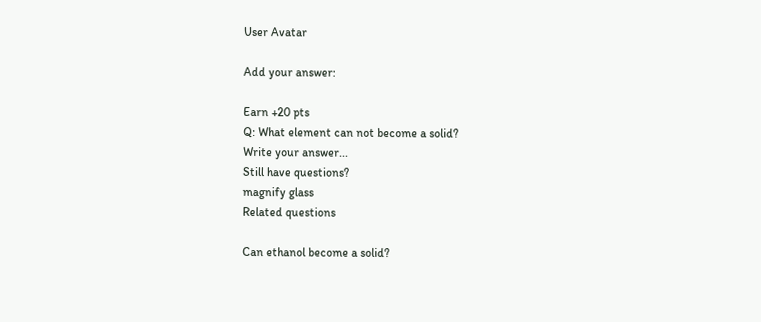User Avatar

Add your answer:

Earn +20 pts
Q: What element can not become a solid?
Write your answer...
Still have questions?
magnify glass
Related questions

Can ethanol become a solid?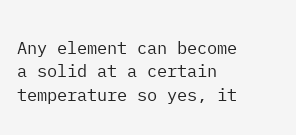Any element can become a solid at a certain temperature so yes, it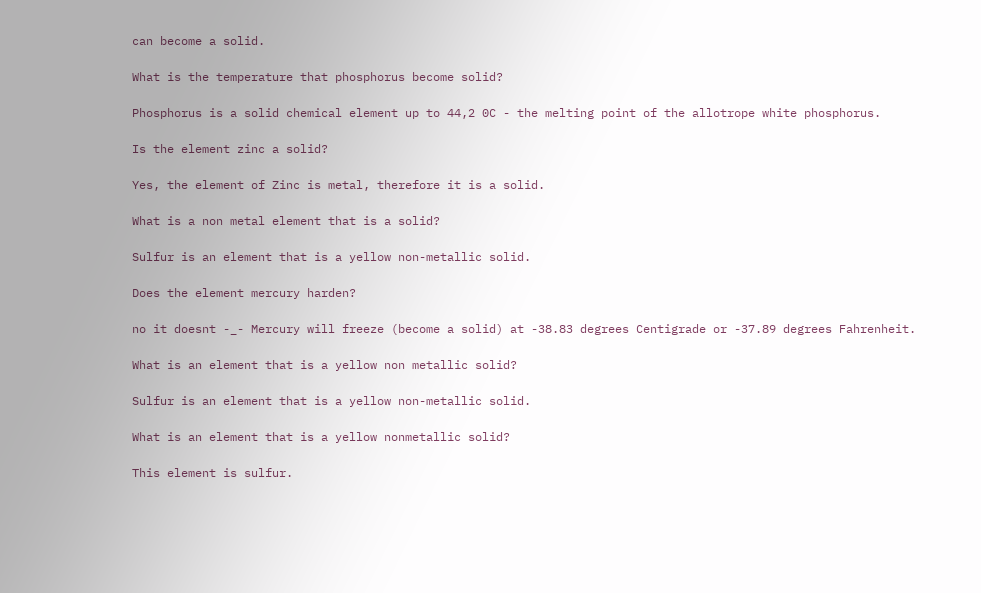can become a solid.

What is the temperature that phosphorus become solid?

Phosphorus is a solid chemical element up to 44,2 0C - the melting point of the allotrope white phosphorus.

Is the element zinc a solid?

Yes, the element of Zinc is metal, therefore it is a solid.

What is a non metal element that is a solid?

Sulfur is an element that is a yellow non-metallic solid.

Does the element mercury harden?

no it doesnt -_- Mercury will freeze (become a solid) at -38.83 degrees Centigrade or -37.89 degrees Fahrenheit.

What is an element that is a yellow non metallic solid?

Sulfur is an element that is a yellow non-metallic solid.

What is an element that is a yellow nonmetallic solid?

This element is sulfur.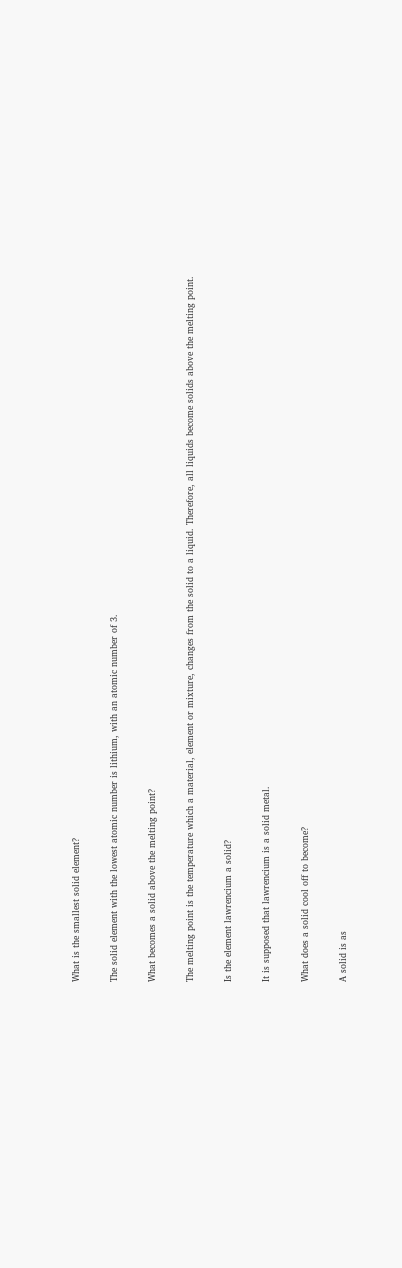What is the smallest solid element?

The solid element with the lowest atomic number is lithium, with an atomic number of 3.

What becomes a solid above the melting point?

The melting point is the temperature which a material, element or mixture, changes from the solid to a liquid. Therefore, all liquids become solids above the melting point.

Is the element lawrencium a solid?

It is supposed that lawrencium is a solid metal.

What does a solid cool off to become?

A solid is as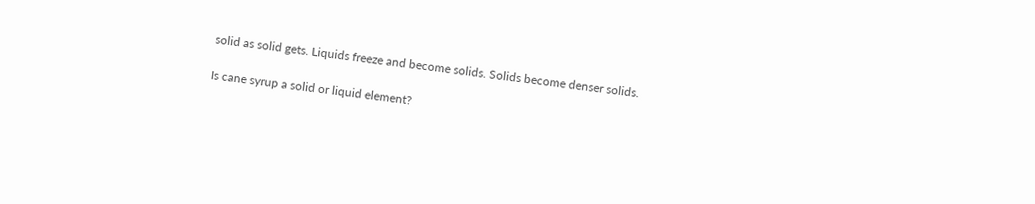solid as solid gets. Liquids freeze and become solids. Solids become denser solids.

Is cane syrup a solid or liquid element?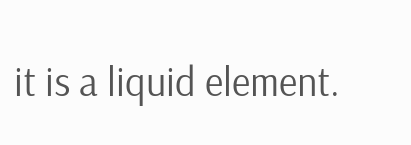it is a liquid element.